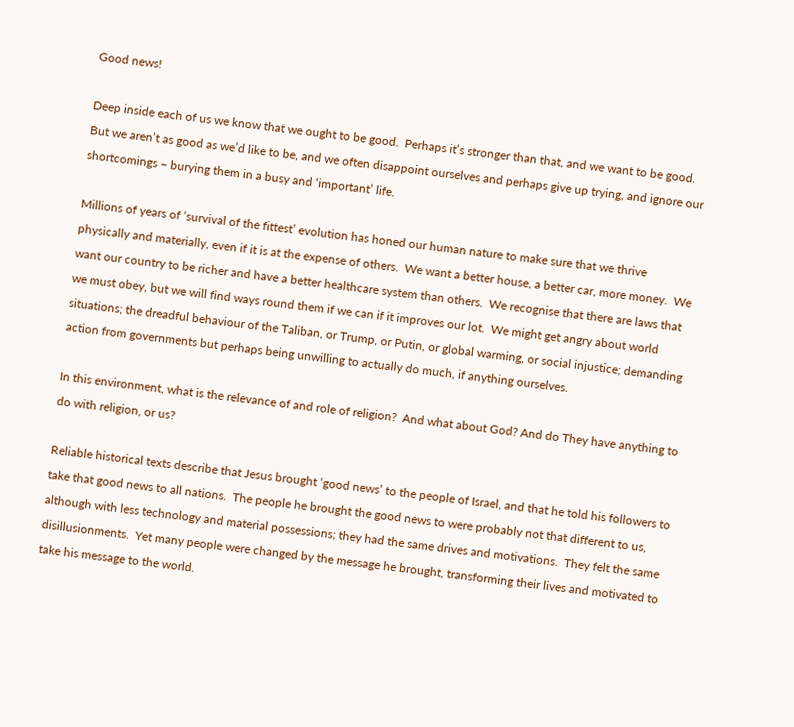Good news!

Deep inside each of us we know that we ought to be good.  Perhaps it’s stronger than that, and we want to be good.  But we aren’t as good as we’d like to be, and we often disappoint ourselves and perhaps give up trying, and ignore our shortcomings – burying them in a busy and ‘important’ life.

Millions of years of ‘survival of the fittest’ evolution has honed our human nature to make sure that we thrive physically and materially, even if it is at the expense of others.  We want a better house, a better car, more money.  We want our country to be richer and have a better healthcare system than others.  We recognise that there are laws that we must obey, but we will find ways round them if we can if it improves our lot.  We might get angry about world situations; the dreadful behaviour of the Taliban, or Trump, or Putin, or global warming, or social injustice; demanding action from governments but perhaps being unwilling to actually do much, if anything ourselves.

In this environment, what is the relevance of and role of religion?  And what about God? And do They have anything to do with religion, or us?

Reliable historical texts describe that Jesus brought ‘good news’ to the people of Israel, and that he told his followers to take that good news to all nations.  The people he brought the good news to were probably not that different to us, although with less technology and material possessions; they had the same drives and motivations.  They felt the same disillusionments.  Yet many people were changed by the message he brought, transforming their lives and motivated to take his message to the world.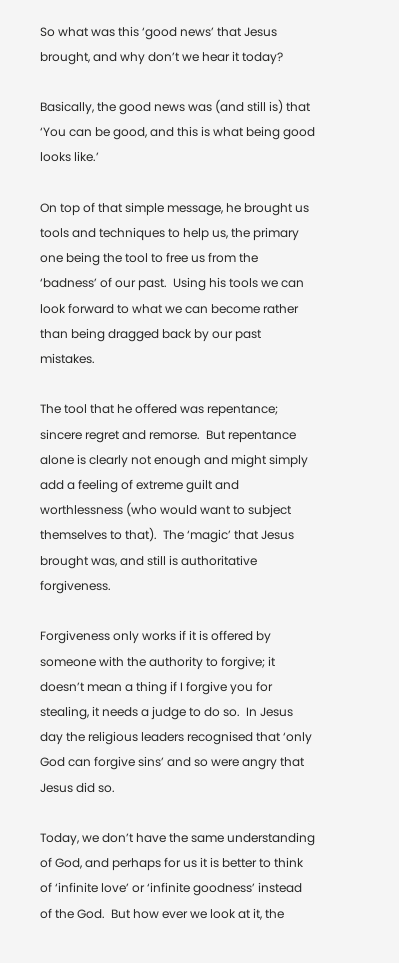So what was this ‘good news’ that Jesus brought, and why don’t we hear it today?

Basically, the good news was (and still is) that ‘You can be good, and this is what being good looks like.’

On top of that simple message, he brought us tools and techniques to help us, the primary one being the tool to free us from the ‘badness’ of our past.  Using his tools we can look forward to what we can become rather than being dragged back by our past mistakes.

The tool that he offered was repentance; sincere regret and remorse.  But repentance alone is clearly not enough and might simply add a feeling of extreme guilt and worthlessness (who would want to subject themselves to that).  The ‘magic’ that Jesus brought was, and still is authoritative forgiveness.

Forgiveness only works if it is offered by someone with the authority to forgive; it doesn’t mean a thing if I forgive you for stealing, it needs a judge to do so.  In Jesus day the religious leaders recognised that ‘only God can forgive sins’ and so were angry that Jesus did so.

Today, we don’t have the same understanding of God, and perhaps for us it is better to think of ‘infinite love’ or ‘infinite goodness’ instead of the God.  But how ever we look at it, the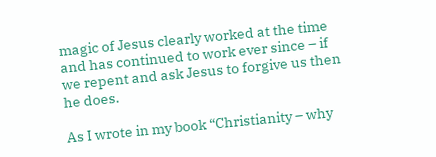magic of Jesus clearly worked at the time and has continued to work ever since – if we repent and ask Jesus to forgive us then he does.

As I wrote in my book “Christianity – why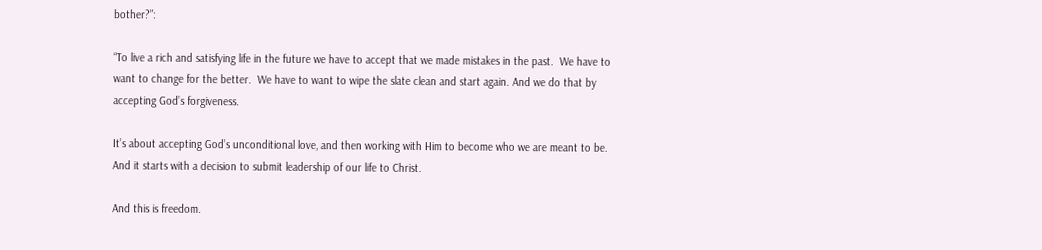bother?”:

“To live a rich and satisfying life in the future we have to accept that we made mistakes in the past.  We have to want to change for the better.  We have to want to wipe the slate clean and start again. And we do that by accepting God’s forgiveness.

It’s about accepting God’s unconditional love, and then working with Him to become who we are meant to be. And it starts with a decision to submit leadership of our life to Christ.

And this is freedom.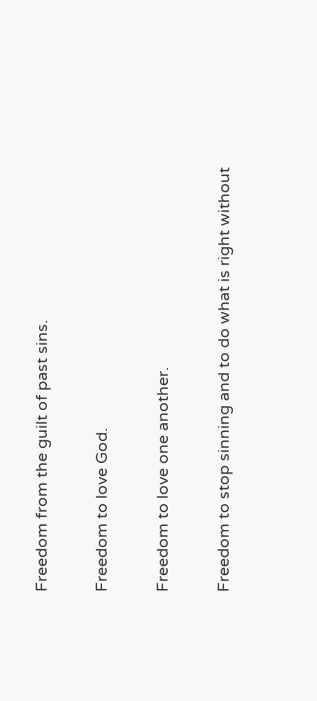Freedom from the guilt of past sins.

Freedom to love God.

Freedom to love one another.

Freedom to stop sinning and to do what is right without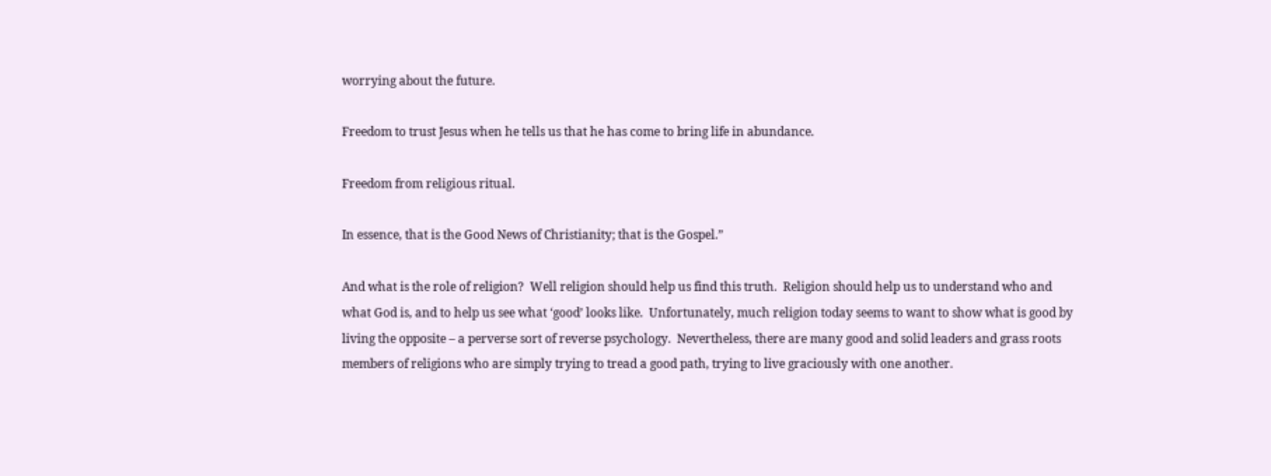worrying about the future.

Freedom to trust Jesus when he tells us that he has come to bring life in abundance.

Freedom from religious ritual.

In essence, that is the Good News of Christianity; that is the Gospel.”

And what is the role of religion?  Well religion should help us find this truth.  Religion should help us to understand who and what God is, and to help us see what ‘good’ looks like.  Unfortunately, much religion today seems to want to show what is good by living the opposite – a perverse sort of reverse psychology.  Nevertheless, there are many good and solid leaders and grass roots members of religions who are simply trying to tread a good path, trying to live graciously with one another.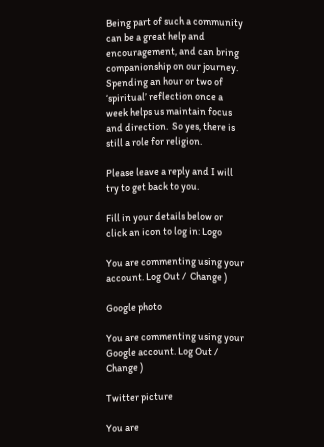Being part of such a community can be a great help and encouragement, and can bring companionship on our journey.  Spending an hour or two of ‘spiritual’ reflection once a week helps us maintain focus and direction.  So yes, there is still a role for religion.

Please leave a reply and I will try to get back to you.

Fill in your details below or click an icon to log in: Logo

You are commenting using your account. Log Out /  Change )

Google photo

You are commenting using your Google account. Log Out /  Change )

Twitter picture

You are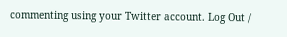commenting using your Twitter account. Log Out /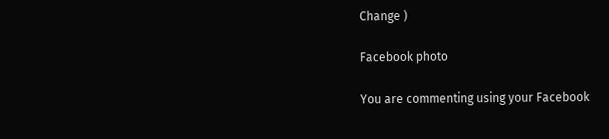Change )

Facebook photo

You are commenting using your Facebook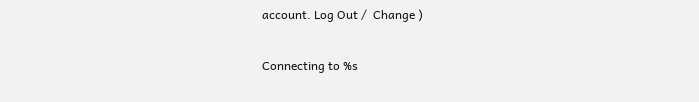account. Log Out /  Change )

Connecting to %s